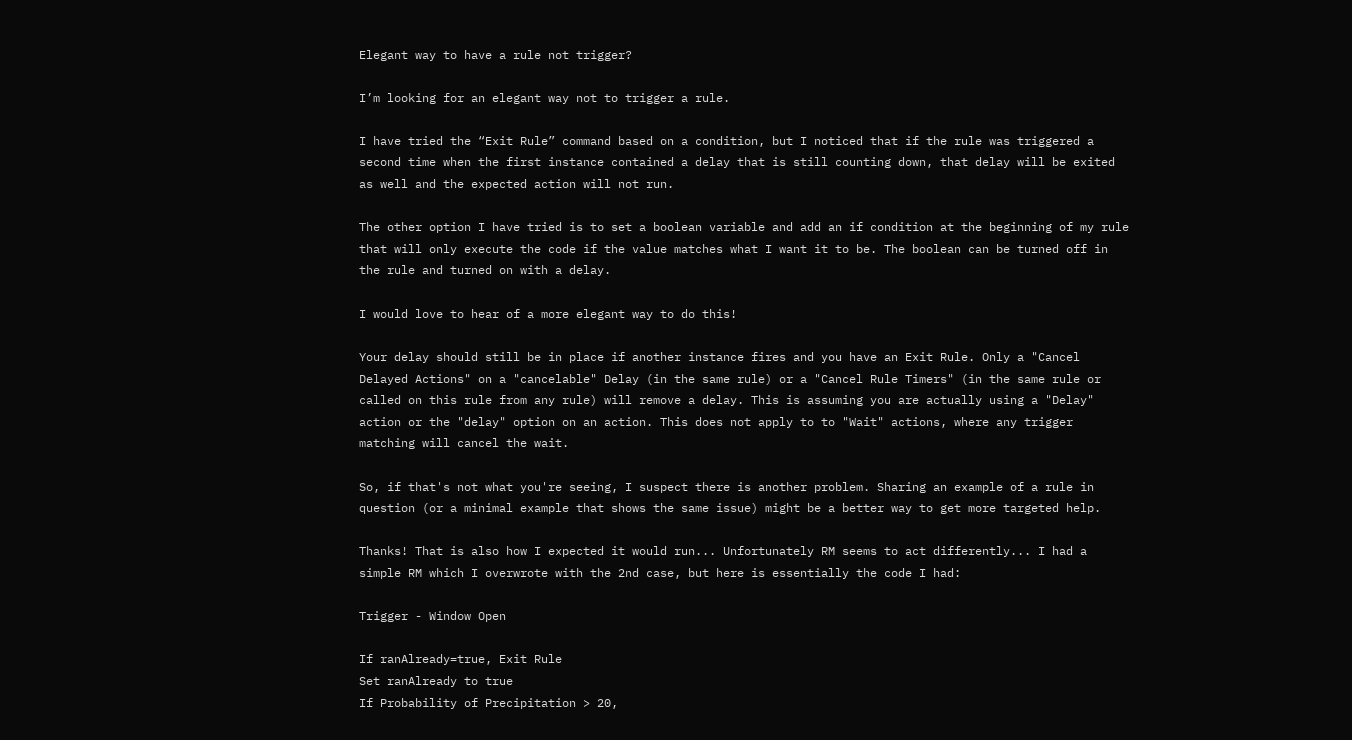Elegant way to have a rule not trigger?

I’m looking for an elegant way not to trigger a rule.

I have tried the “Exit Rule” command based on a condition, but I noticed that if the rule was triggered a second time when the first instance contained a delay that is still counting down, that delay will be exited as well and the expected action will not run.

The other option I have tried is to set a boolean variable and add an if condition at the beginning of my rule that will only execute the code if the value matches what I want it to be. The boolean can be turned off in the rule and turned on with a delay.

I would love to hear of a more elegant way to do this!

Your delay should still be in place if another instance fires and you have an Exit Rule. Only a "Cancel Delayed Actions" on a "cancelable" Delay (in the same rule) or a "Cancel Rule Timers" (in the same rule or called on this rule from any rule) will remove a delay. This is assuming you are actually using a "Delay" action or the "delay" option on an action. This does not apply to to "Wait" actions, where any trigger matching will cancel the wait.

So, if that's not what you're seeing, I suspect there is another problem. Sharing an example of a rule in question (or a minimal example that shows the same issue) might be a better way to get more targeted help.

Thanks! That is also how I expected it would run... Unfortunately RM seems to act differently... I had a simple RM which I overwrote with the 2nd case, but here is essentially the code I had:

Trigger - Window Open

If ranAlready=true, Exit Rule
Set ranAlready to true
If Probability of Precipitation > 20,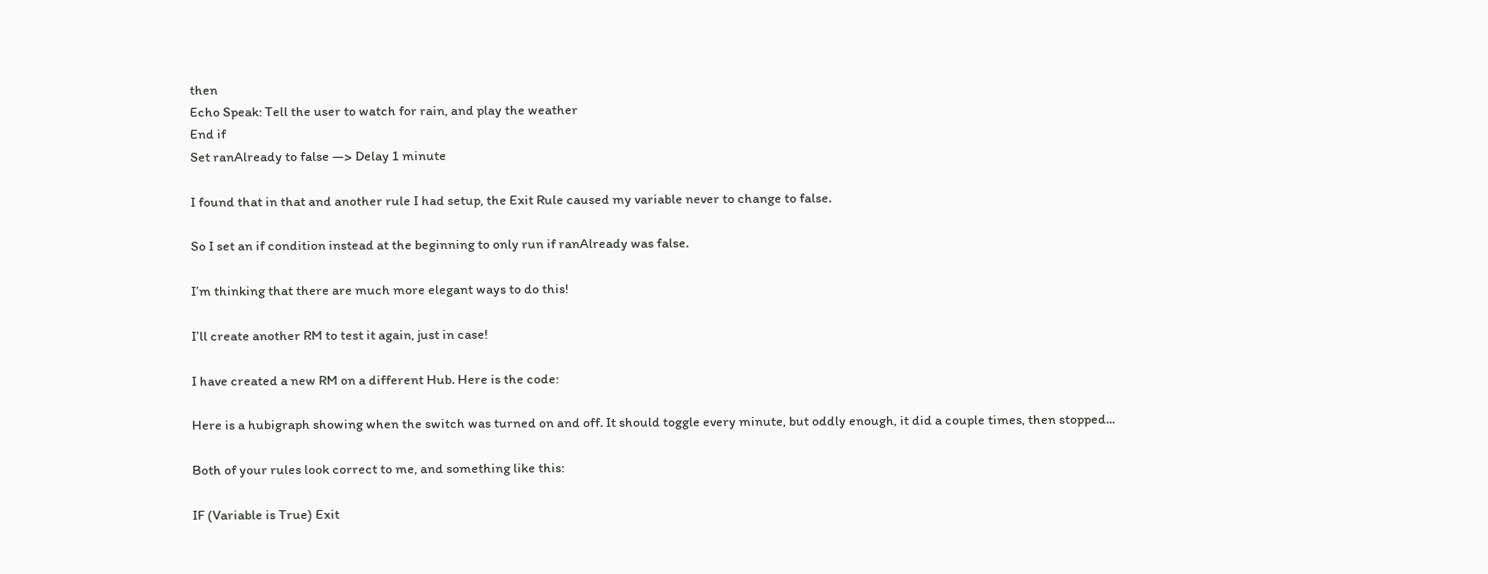then
Echo Speak: Tell the user to watch for rain, and play the weather
End if
Set ranAlready to false —> Delay 1 minute

I found that in that and another rule I had setup, the Exit Rule caused my variable never to change to false.

So I set an if condition instead at the beginning to only run if ranAlready was false.

I’m thinking that there are much more elegant ways to do this!

I’ll create another RM to test it again, just in case!

I have created a new RM on a different Hub. Here is the code:

Here is a hubigraph showing when the switch was turned on and off. It should toggle every minute, but oddly enough, it did a couple times, then stopped...

Both of your rules look correct to me, and something like this:

IF (Variable is True) Exit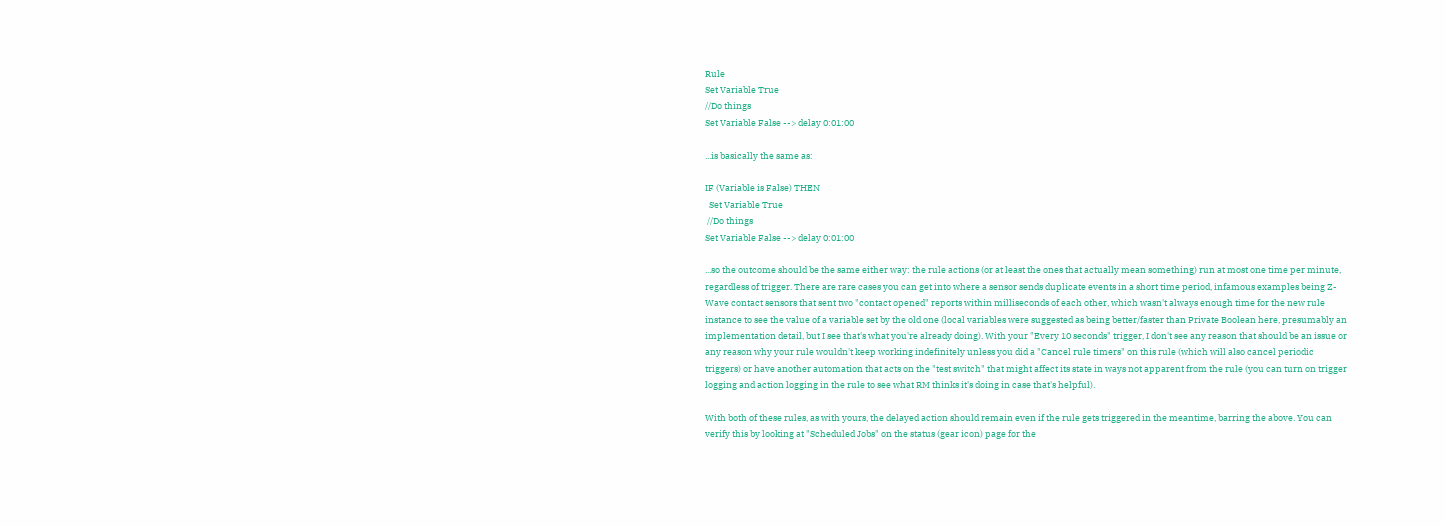Rule
Set Variable True
//Do things
Set Variable False --> delay 0:01:00

...is basically the same as:

IF (Variable is False) THEN
  Set Variable True
 //Do things
Set Variable False --> delay 0:01:00

...so the outcome should be the same either way: the rule actions (or at least the ones that actually mean something) run at most one time per minute, regardless of trigger. There are rare cases you can get into where a sensor sends duplicate events in a short time period, infamous examples being Z-Wave contact sensors that sent two "contact opened" reports within milliseconds of each other, which wasn't always enough time for the new rule instance to see the value of a variable set by the old one (local variables were suggested as being better/faster than Private Boolean here, presumably an implementation detail, but I see that's what you're already doing). With your "Every 10 seconds" trigger, I don't see any reason that should be an issue or any reason why your rule wouldn't keep working indefinitely unless you did a "Cancel rule timers" on this rule (which will also cancel periodic triggers) or have another automation that acts on the "test switch" that might affect its state in ways not apparent from the rule (you can turn on trigger logging and action logging in the rule to see what RM thinks it's doing in case that's helpful).

With both of these rules, as with yours, the delayed action should remain even if the rule gets triggered in the meantime, barring the above. You can verify this by looking at "Scheduled Jobs" on the status (gear icon) page for the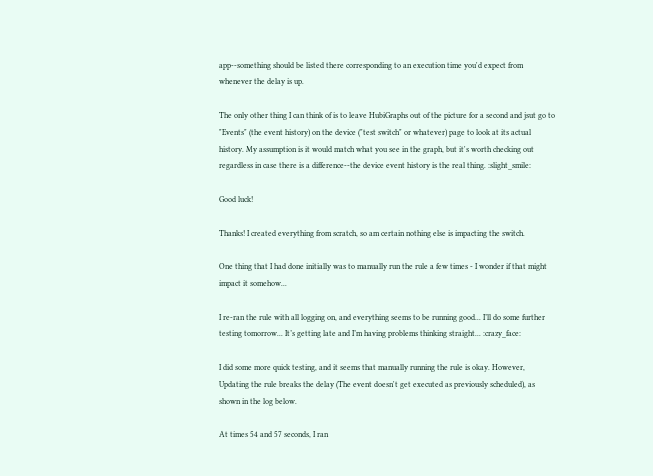app--something should be listed there corresponding to an execution time you'd expect from whenever the delay is up.

The only other thing I can think of is to leave HubiGraphs out of the picture for a second and jsut go to "Events" (the event history) on the device ("test switch" or whatever) page to look at its actual history. My assumption is it would match what you see in the graph, but it's worth checking out regardless in case there is a difference--the device event history is the real thing. :slight_smile:

Good luck!

Thanks! I created everything from scratch, so am certain nothing else is impacting the switch.

One thing that I had done initially was to manually run the rule a few times - I wonder if that might impact it somehow...

I re-ran the rule with all logging on, and everything seems to be running good... I’ll do some further testing tomorrow... It’s getting late and I’m having problems thinking straight... :crazy_face:

I did some more quick testing, and it seems that manually running the rule is okay. However, Updating the rule breaks the delay (The event doesn't get executed as previously scheduled), as shown in the log below.

At times 54 and 57 seconds, I ran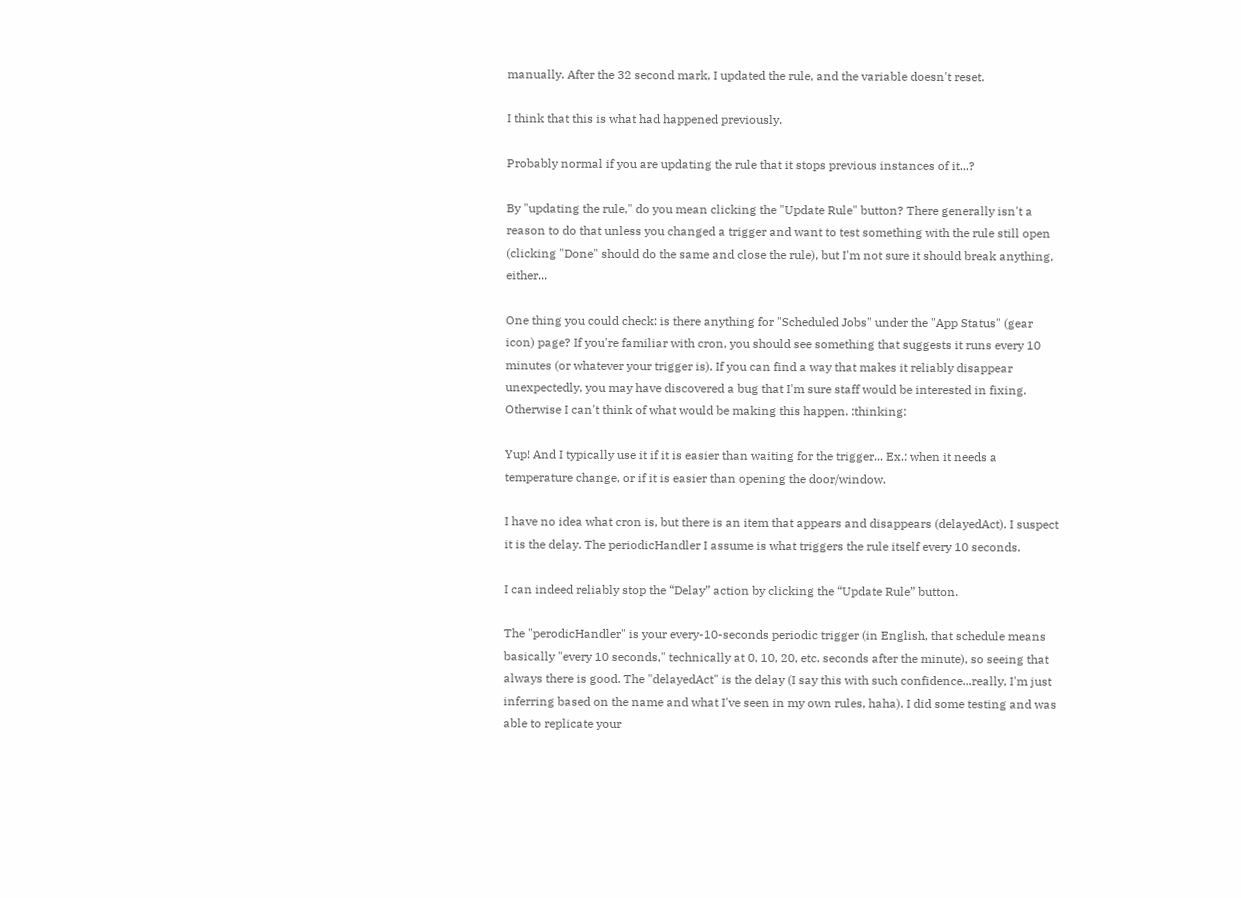manually. After the 32 second mark, I updated the rule, and the variable doesn't reset.

I think that this is what had happened previously.

Probably normal if you are updating the rule that it stops previous instances of it...?

By "updating the rule," do you mean clicking the "Update Rule" button? There generally isn't a reason to do that unless you changed a trigger and want to test something with the rule still open (clicking "Done" should do the same and close the rule), but I'm not sure it should break anything, either...

One thing you could check: is there anything for "Scheduled Jobs" under the "App Status" (gear icon) page? If you're familiar with cron, you should see something that suggests it runs every 10 minutes (or whatever your trigger is). If you can find a way that makes it reliably disappear unexpectedly, you may have discovered a bug that I'm sure staff would be interested in fixing. Otherwise I can't think of what would be making this happen. :thinking:

Yup! And I typically use it if it is easier than waiting for the trigger... Ex.: when it needs a temperature change, or if it is easier than opening the door/window.

I have no idea what cron is, but there is an item that appears and disappears (delayedAct). I suspect it is the delay. The periodicHandler I assume is what triggers the rule itself every 10 seconds.

I can indeed reliably stop the “Delay” action by clicking the “Update Rule” button.

The "perodicHandler" is your every-10-seconds periodic trigger (in English, that schedule means basically "every 10 seconds," technically at 0, 10, 20, etc. seconds after the minute), so seeing that always there is good. The "delayedAct" is the delay (I say this with such confidence...really, I'm just inferring based on the name and what I've seen in my own rules, haha). I did some testing and was able to replicate your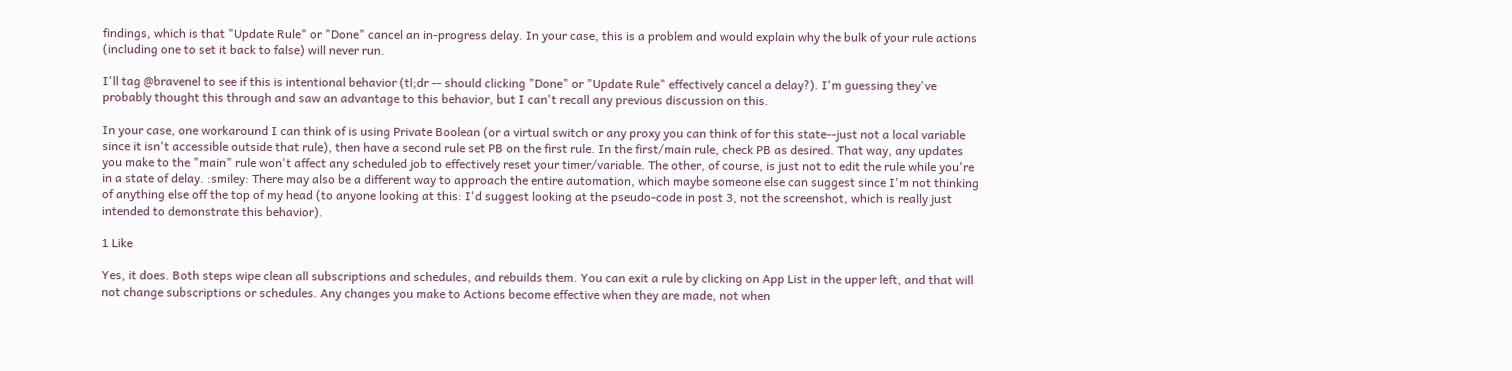findings, which is that "Update Rule" or "Done" cancel an in-progress delay. In your case, this is a problem and would explain why the bulk of your rule actions (including one to set it back to false) will never run.

I'll tag @bravenel to see if this is intentional behavior (tl;dr -- should clicking "Done" or "Update Rule" effectively cancel a delay?). I'm guessing they've probably thought this through and saw an advantage to this behavior, but I can't recall any previous discussion on this.

In your case, one workaround I can think of is using Private Boolean (or a virtual switch or any proxy you can think of for this state--just not a local variable since it isn't accessible outside that rule), then have a second rule set PB on the first rule. In the first/main rule, check PB as desired. That way, any updates you make to the "main" rule won't affect any scheduled job to effectively reset your timer/variable. The other, of course, is just not to edit the rule while you're in a state of delay. :smiley: There may also be a different way to approach the entire automation, which maybe someone else can suggest since I'm not thinking of anything else off the top of my head (to anyone looking at this: I'd suggest looking at the pseudo-code in post 3, not the screenshot, which is really just intended to demonstrate this behavior).

1 Like

Yes, it does. Both steps wipe clean all subscriptions and schedules, and rebuilds them. You can exit a rule by clicking on App List in the upper left, and that will not change subscriptions or schedules. Any changes you make to Actions become effective when they are made, not when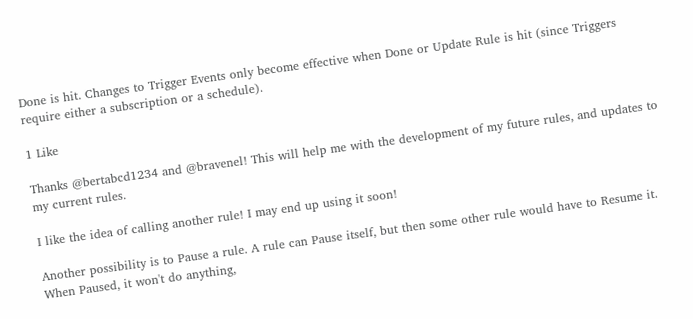Done is hit. Changes to Trigger Events only become effective when Done or Update Rule is hit (since Triggers require either a subscription or a schedule).

1 Like

Thanks @bertabcd1234 and @bravenel! This will help me with the development of my future rules, and updates to my current rules.

I like the idea of calling another rule! I may end up using it soon!

Another possibility is to Pause a rule. A rule can Pause itself, but then some other rule would have to Resume it. When Paused, it won't do anything,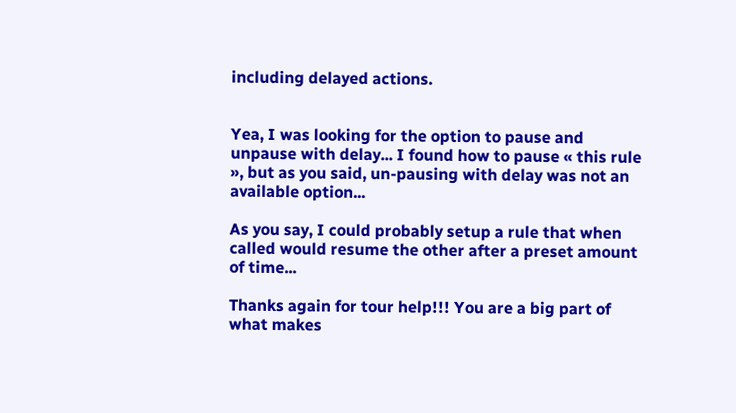including delayed actions.


Yea, I was looking for the option to pause and unpause with delay... I found how to pause « this rule », but as you said, un-pausing with delay was not an available option...

As you say, I could probably setup a rule that when called would resume the other after a preset amount of time...

Thanks again for tour help!!! You are a big part of what makes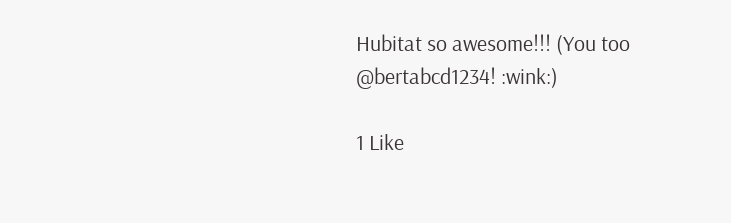Hubitat so awesome!!! (You too @bertabcd1234! :wink:)

1 Like